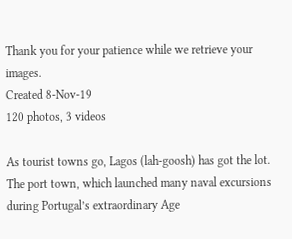Thank you for your patience while we retrieve your images.
Created 8-Nov-19
120 photos, 3 videos

As tourist towns go, Lagos (lah-goosh) has got the lot. The port town, which launched many naval excursions during Portugal’s extraordinary Age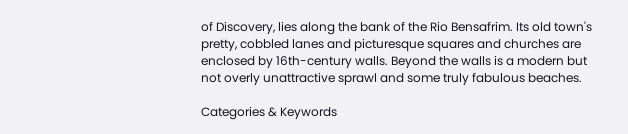of Discovery, lies along the bank of the Rio Bensafrim. Its old town's pretty, cobbled lanes and picturesque squares and churches are enclosed by 16th-century walls. Beyond the walls is a modern but not overly unattractive sprawl and some truly fabulous beaches.

Categories & Keywords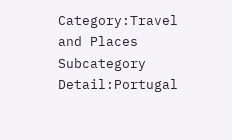Category:Travel and Places
Subcategory Detail:Portugal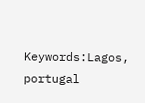Keywords:Lagos, portugal